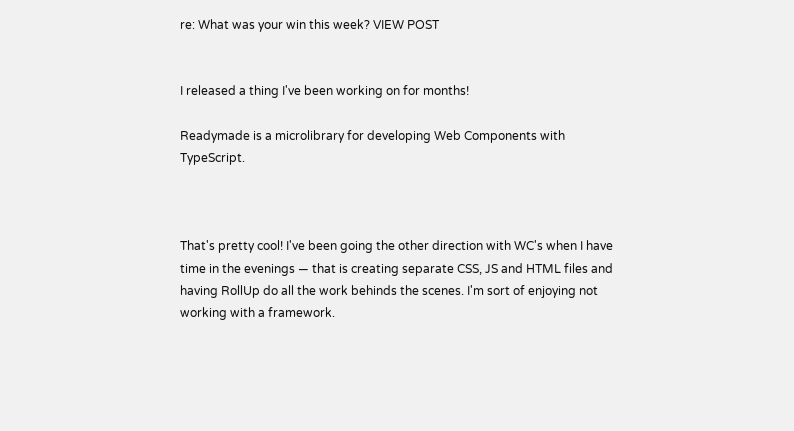re: What was your win this week? VIEW POST


I released a thing I've been working on for months!

Readymade is a microlibrary for developing Web Components with TypeScript.



That's pretty cool! I've been going the other direction with WC's when I have time in the evenings — that is creating separate CSS, JS and HTML files and having RollUp do all the work behinds the scenes. I'm sort of enjoying not working with a framework.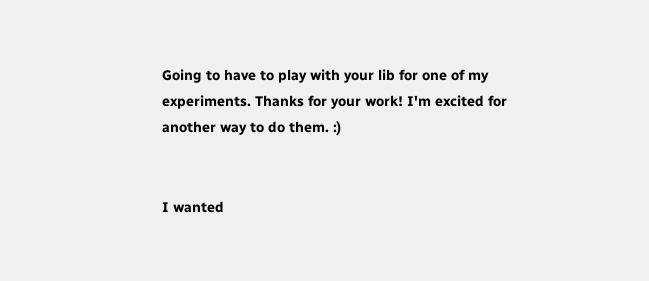Going to have to play with your lib for one of my experiments. Thanks for your work! I'm excited for another way to do them. :)


I wanted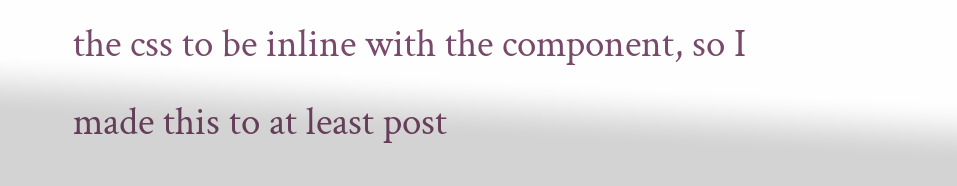the css to be inline with the component, so I made this to at least post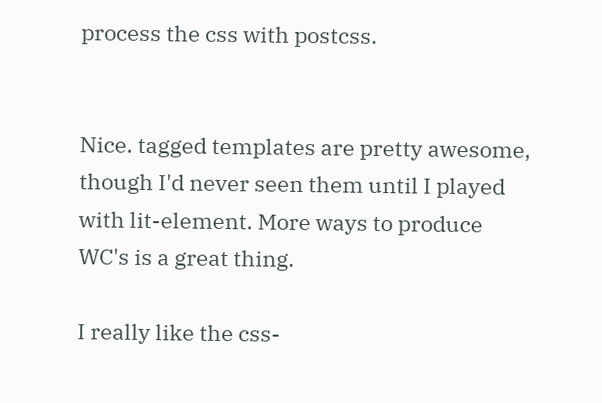process the css with postcss.


Nice. tagged templates are pretty awesome, though I'd never seen them until I played with lit-element. More ways to produce WC's is a great thing.

I really like the css-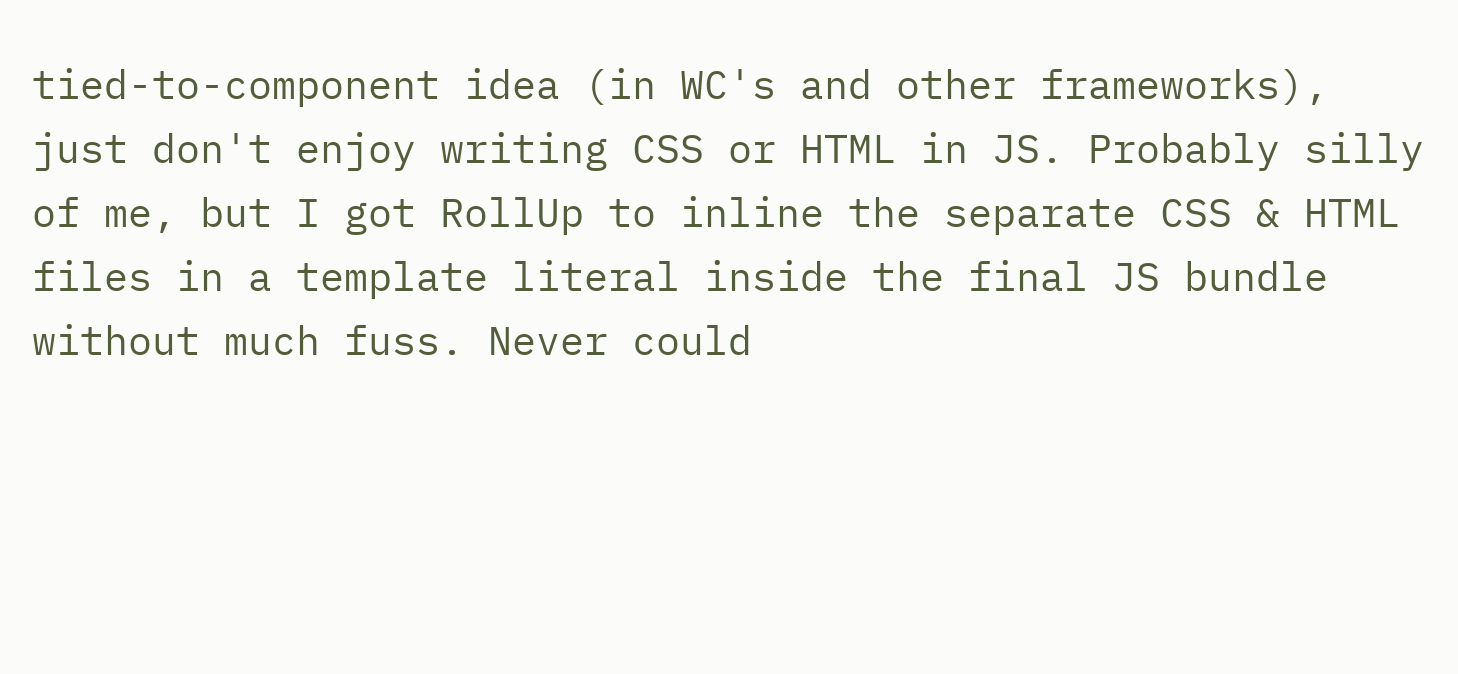tied-to-component idea (in WC's and other frameworks), just don't enjoy writing CSS or HTML in JS. Probably silly of me, but I got RollUp to inline the separate CSS & HTML files in a template literal inside the final JS bundle without much fuss. Never could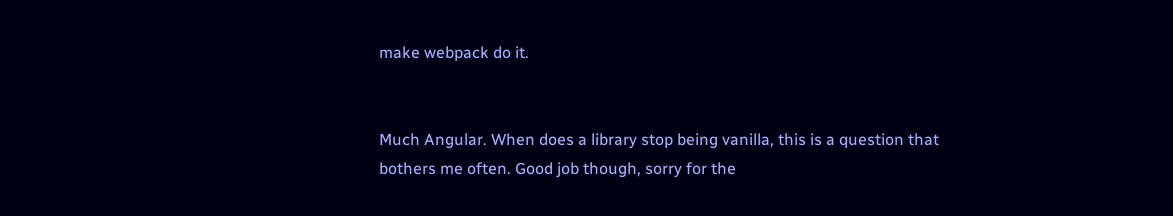make webpack do it.


Much Angular. When does a library stop being vanilla, this is a question that bothers me often. Good job though, sorry for the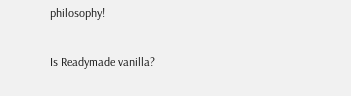philosophy!


Is Readymade vanilla?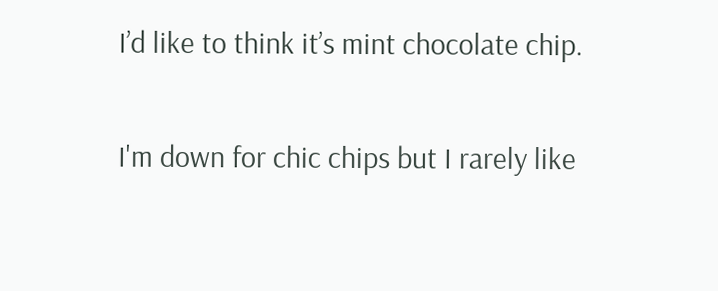I’d like to think it’s mint chocolate chip.

I'm down for chic chips but I rarely like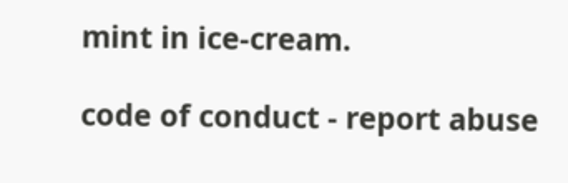mint in ice-cream.

code of conduct - report abuse